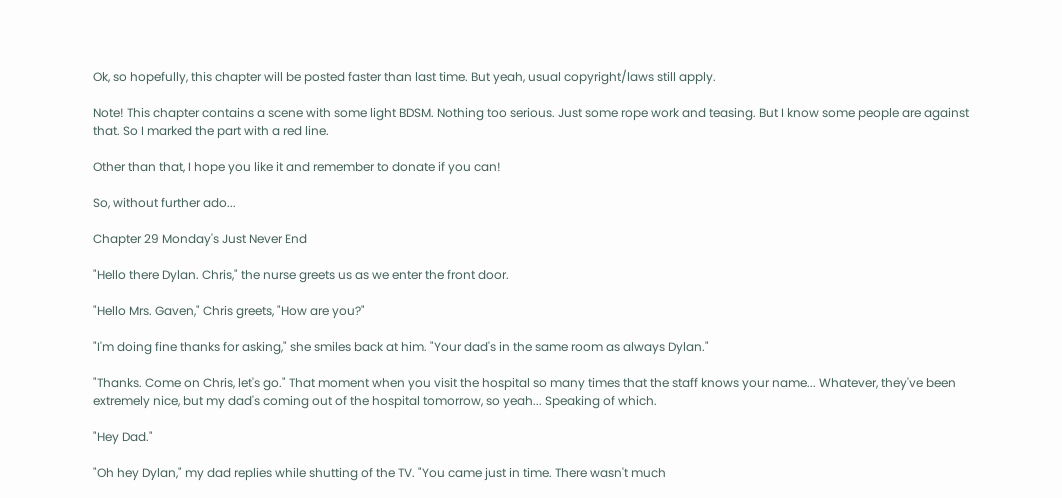Ok, so hopefully, this chapter will be posted faster than last time. But yeah, usual copyright/laws still apply.

Note! This chapter contains a scene with some light BDSM. Nothing too serious. Just some rope work and teasing. But I know some people are against that. So I marked the part with a red line.

Other than that, I hope you like it and remember to donate if you can!

So, without further ado...

Chapter 29 Monday's Just Never End

"Hello there Dylan. Chris," the nurse greets us as we enter the front door.

"Hello Mrs. Gaven," Chris greets, "How are you?"

"I'm doing fine thanks for asking," she smiles back at him. "Your dad's in the same room as always Dylan."

"Thanks. Come on Chris, let's go." That moment when you visit the hospital so many times that the staff knows your name... Whatever, they've been extremely nice, but my dad's coming out of the hospital tomorrow, so yeah... Speaking of which.

"Hey Dad."

"Oh hey Dylan," my dad replies while shutting of the TV. "You came just in time. There wasn't much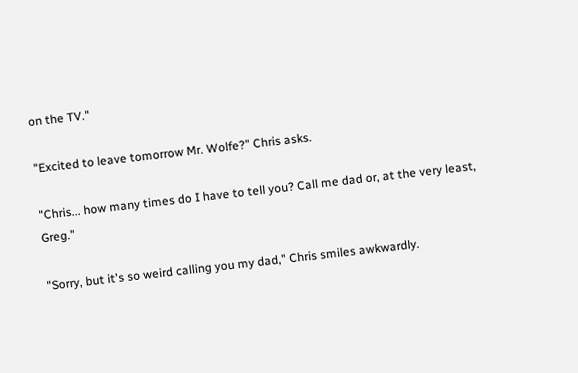on the TV."

"Excited to leave tomorrow Mr. Wolfe?" Chris asks.

"Chris... how many times do I have to tell you? Call me dad or, at the very least, Greg."

"Sorry, but it's so weird calling you my dad," Chris smiles awkwardly.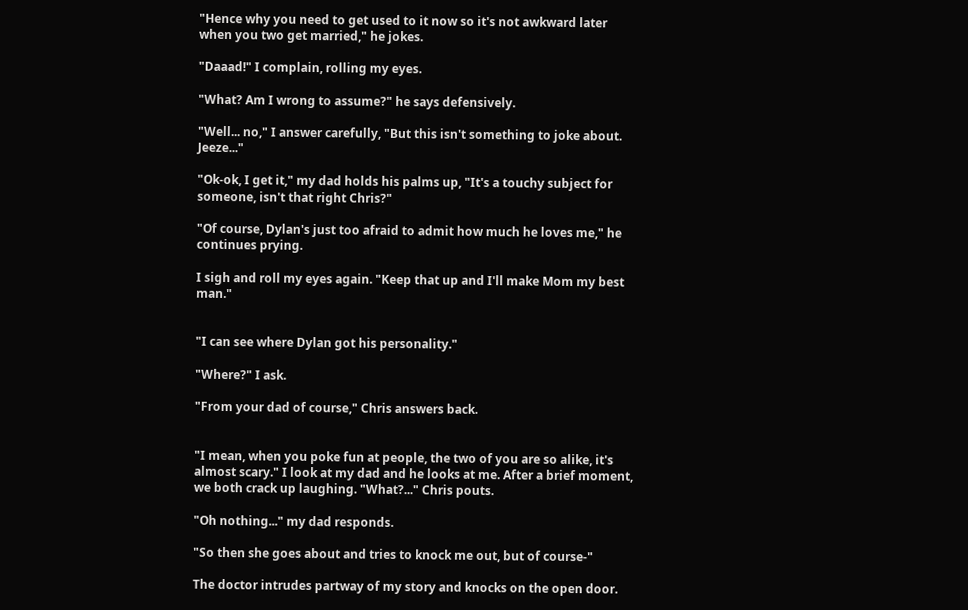"Hence why you need to get used to it now so it's not awkward later when you two get married," he jokes.

"Daaad!" I complain, rolling my eyes.

"What? Am I wrong to assume?" he says defensively.

"Well... no," I answer carefully, "But this isn't something to joke about. Jeeze..."

"Ok-ok, I get it," my dad holds his palms up, "It's a touchy subject for someone, isn't that right Chris?"

"Of course, Dylan's just too afraid to admit how much he loves me," he continues prying.

I sigh and roll my eyes again. "Keep that up and I'll make Mom my best man."


"I can see where Dylan got his personality."

"Where?" I ask.

"From your dad of course," Chris answers back.


"I mean, when you poke fun at people, the two of you are so alike, it's almost scary." I look at my dad and he looks at me. After a brief moment, we both crack up laughing. "What?..." Chris pouts.

"Oh nothing..." my dad responds.

"So then she goes about and tries to knock me out, but of course-"

The doctor intrudes partway of my story and knocks on the open door.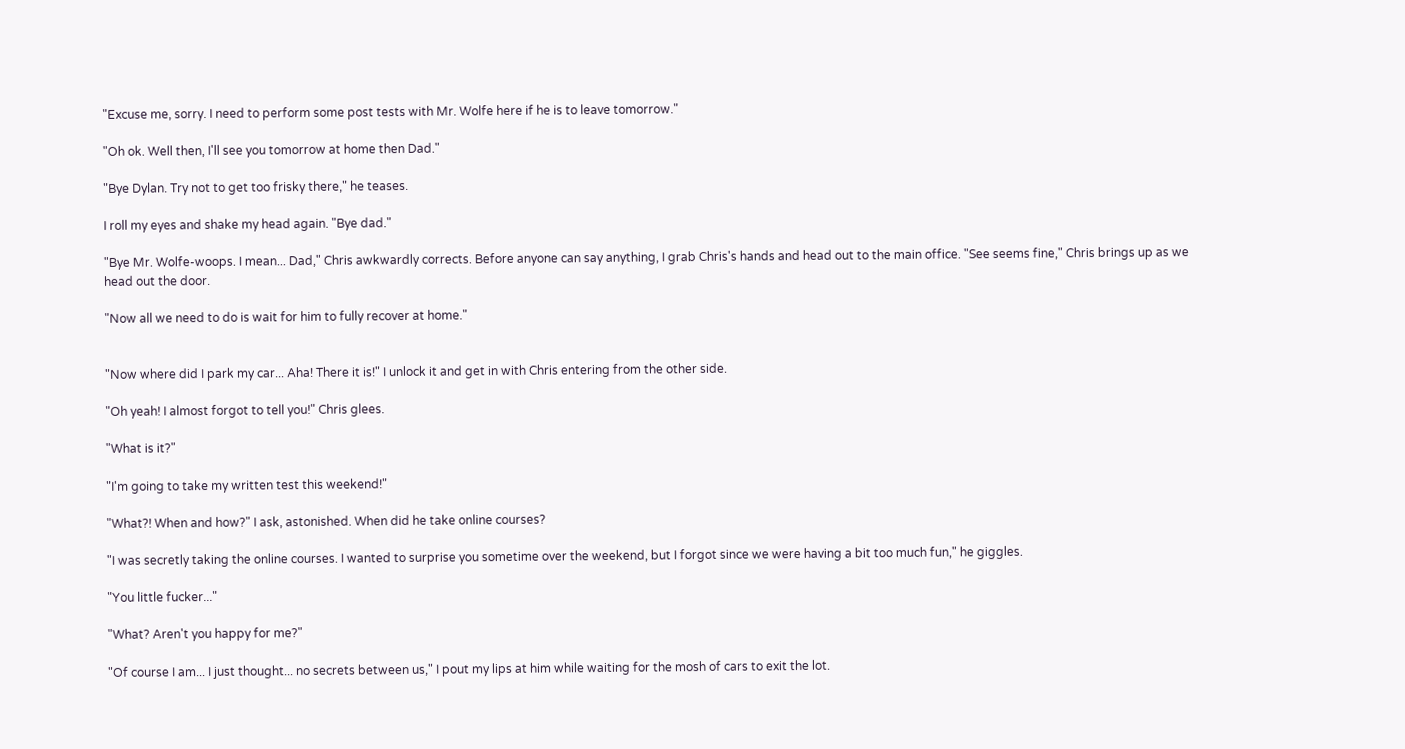"Excuse me, sorry. I need to perform some post tests with Mr. Wolfe here if he is to leave tomorrow."

"Oh ok. Well then, I'll see you tomorrow at home then Dad."

"Bye Dylan. Try not to get too frisky there," he teases.

I roll my eyes and shake my head again. "Bye dad."

"Bye Mr. Wolfe-woops. I mean... Dad," Chris awkwardly corrects. Before anyone can say anything, I grab Chris's hands and head out to the main office. "See seems fine," Chris brings up as we head out the door.

"Now all we need to do is wait for him to fully recover at home."


"Now where did I park my car... Aha! There it is!" I unlock it and get in with Chris entering from the other side.

"Oh yeah! I almost forgot to tell you!" Chris glees.

"What is it?"

"I'm going to take my written test this weekend!"

"What?! When and how?" I ask, astonished. When did he take online courses?

"I was secretly taking the online courses. I wanted to surprise you sometime over the weekend, but I forgot since we were having a bit too much fun," he giggles.

"You little fucker..."

"What? Aren't you happy for me?"

"Of course I am... I just thought... no secrets between us," I pout my lips at him while waiting for the mosh of cars to exit the lot.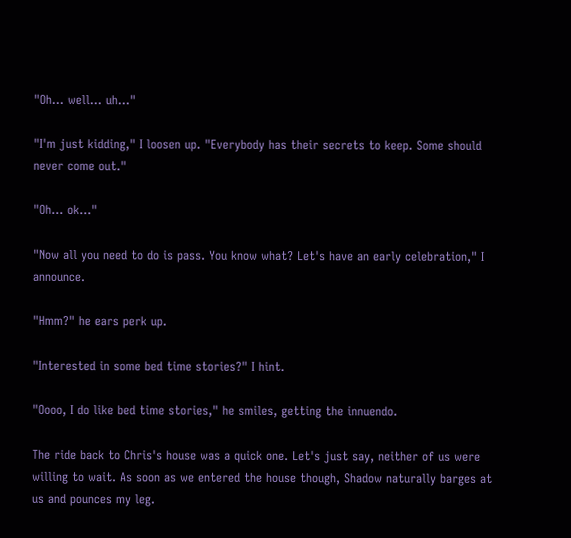"Oh... well... uh..."

"I'm just kidding," I loosen up. "Everybody has their secrets to keep. Some should never come out."

"Oh... ok..."

"Now all you need to do is pass. You know what? Let's have an early celebration," I announce.

"Hmm?" he ears perk up.

"Interested in some bed time stories?" I hint.

"Oooo, I do like bed time stories," he smiles, getting the innuendo.

The ride back to Chris's house was a quick one. Let's just say, neither of us were willing to wait. As soon as we entered the house though, Shadow naturally barges at us and pounces my leg.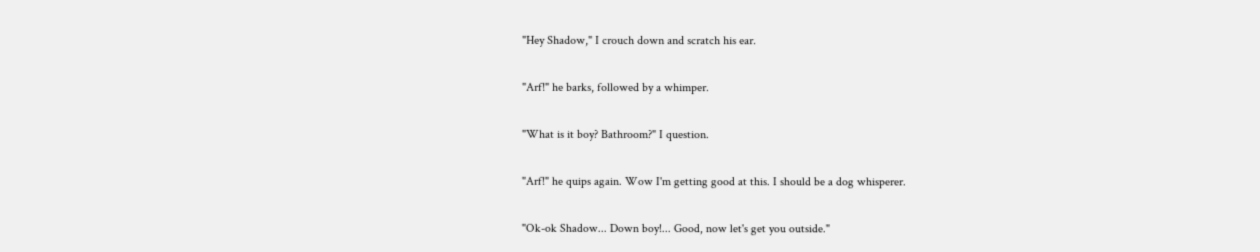"Hey Shadow," I crouch down and scratch his ear.

"Arf!" he barks, followed by a whimper.

"What is it boy? Bathroom?" I question.

"Arf!" he quips again. Wow I'm getting good at this. I should be a dog whisperer.

"Ok-ok Shadow... Down boy!... Good, now let's get you outside."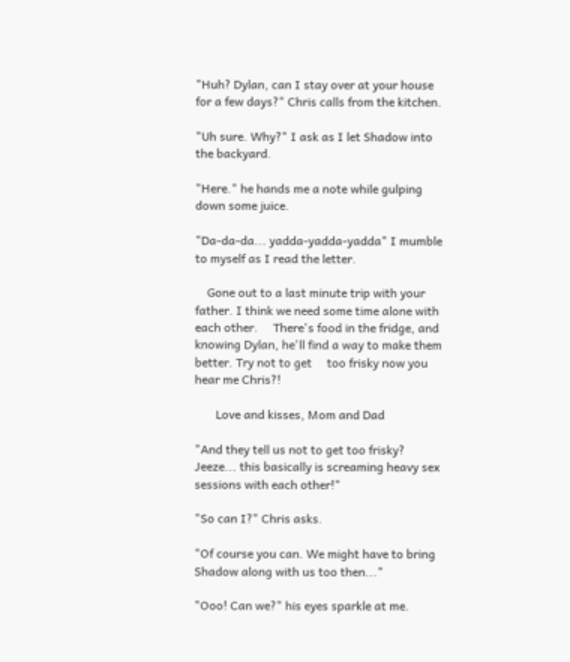"Huh? Dylan, can I stay over at your house for a few days?" Chris calls from the kitchen.

"Uh sure. Why?" I ask as I let Shadow into the backyard.

"Here." he hands me a note while gulping down some juice.

"Da-da-da... yadda-yadda-yadda" I mumble to myself as I read the letter.

    Gone out to a last minute trip with your father. I think we need some time alone with each other.     There's food in the fridge, and knowing Dylan, he'll find a way to make them better. Try not to get     too frisky now you hear me Chris?!

       Love and kisses, Mom and Dad

"And they tell us not to get too frisky? Jeeze... this basically is screaming heavy sex sessions with each other!"

"So can I?" Chris asks.

"Of course you can. We might have to bring Shadow along with us too then..."

"Ooo! Can we?" his eyes sparkle at me.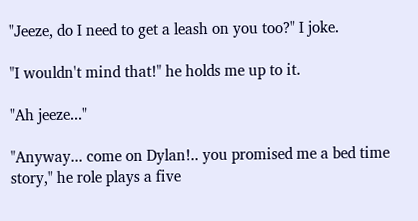"Jeeze, do I need to get a leash on you too?" I joke.

"I wouldn't mind that!" he holds me up to it.

"Ah jeeze..."

"Anyway... come on Dylan!.. you promised me a bed time story," he role plays a five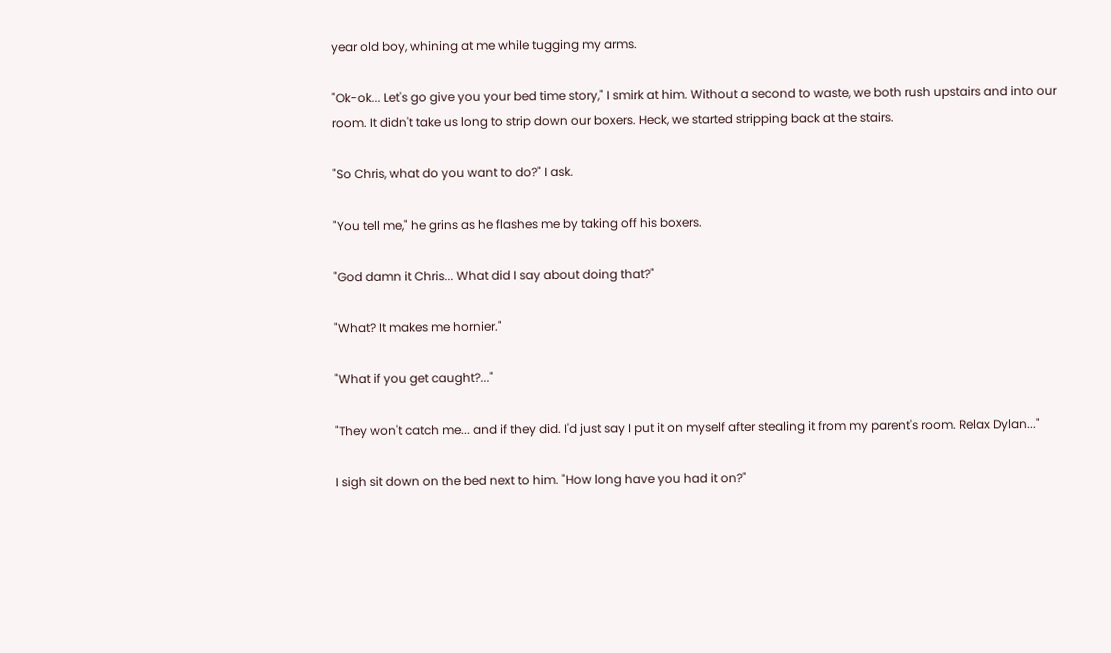year old boy, whining at me while tugging my arms.

"Ok-ok... Let's go give you your bed time story," I smirk at him. Without a second to waste, we both rush upstairs and into our room. It didn't take us long to strip down our boxers. Heck, we started stripping back at the stairs.

"So Chris, what do you want to do?" I ask.

"You tell me," he grins as he flashes me by taking off his boxers.

"God damn it Chris... What did I say about doing that?"

"What? It makes me hornier."

"What if you get caught?..."

"They won't catch me... and if they did. I'd just say I put it on myself after stealing it from my parent's room. Relax Dylan..."

I sigh sit down on the bed next to him. "How long have you had it on?"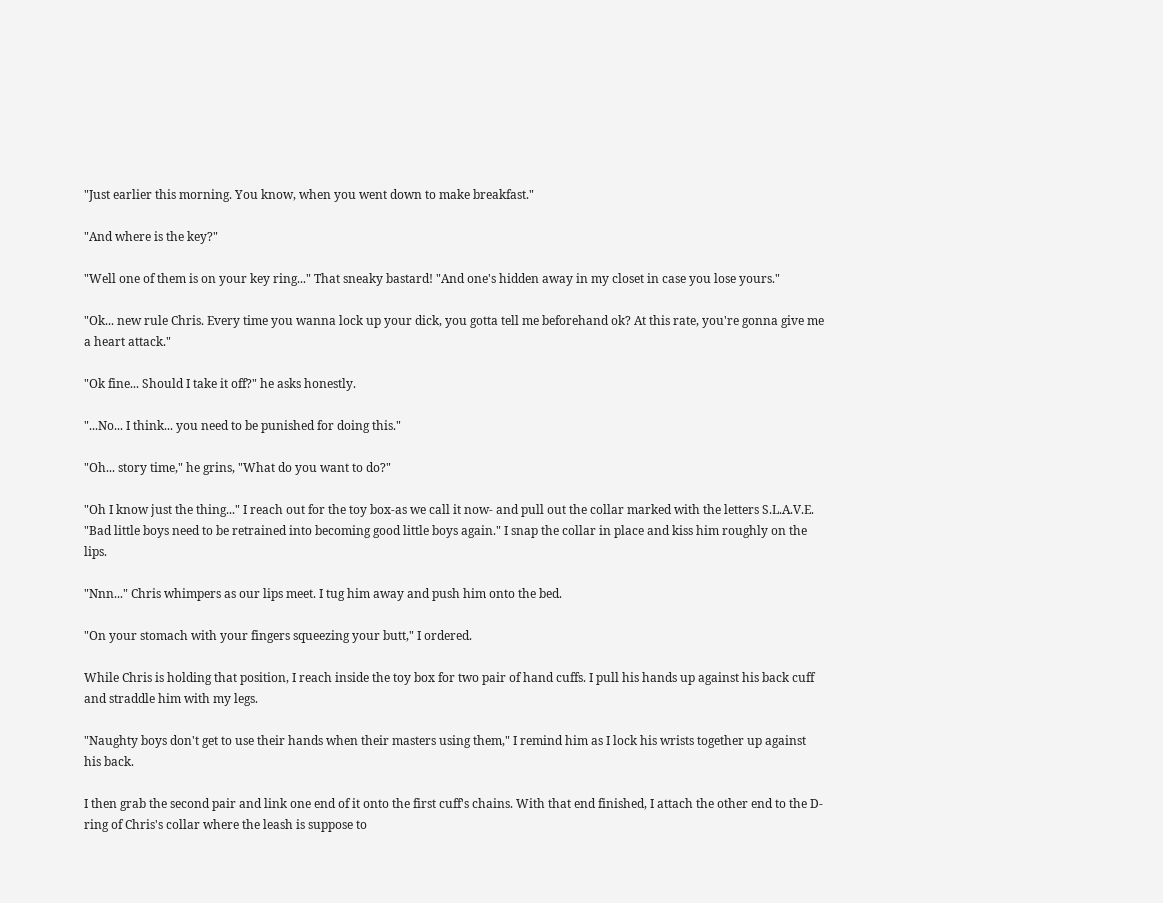"Just earlier this morning. You know, when you went down to make breakfast."

"And where is the key?"

"Well one of them is on your key ring..." That sneaky bastard! "And one's hidden away in my closet in case you lose yours."

"Ok... new rule Chris. Every time you wanna lock up your dick, you gotta tell me beforehand ok? At this rate, you're gonna give me a heart attack."

"Ok fine... Should I take it off?" he asks honestly.

"...No... I think... you need to be punished for doing this."

"Oh... story time," he grins, "What do you want to do?"

"Oh I know just the thing..." I reach out for the toy box-as we call it now- and pull out the collar marked with the letters S.L.A.V.E. "Bad little boys need to be retrained into becoming good little boys again." I snap the collar in place and kiss him roughly on the lips.

"Nnn..." Chris whimpers as our lips meet. I tug him away and push him onto the bed.

"On your stomach with your fingers squeezing your butt," I ordered.

While Chris is holding that position, I reach inside the toy box for two pair of hand cuffs. I pull his hands up against his back cuff and straddle him with my legs.

"Naughty boys don't get to use their hands when their masters using them," I remind him as I lock his wrists together up against his back.

I then grab the second pair and link one end of it onto the first cuff's chains. With that end finished, I attach the other end to the D-ring of Chris's collar where the leash is suppose to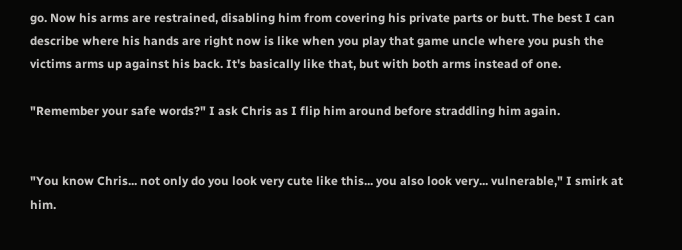go. Now his arms are restrained, disabling him from covering his private parts or butt. The best I can describe where his hands are right now is like when you play that game uncle where you push the victims arms up against his back. It's basically like that, but with both arms instead of one.

"Remember your safe words?" I ask Chris as I flip him around before straddling him again.


"You know Chris... not only do you look very cute like this... you also look very... vulnerable," I smirk at him.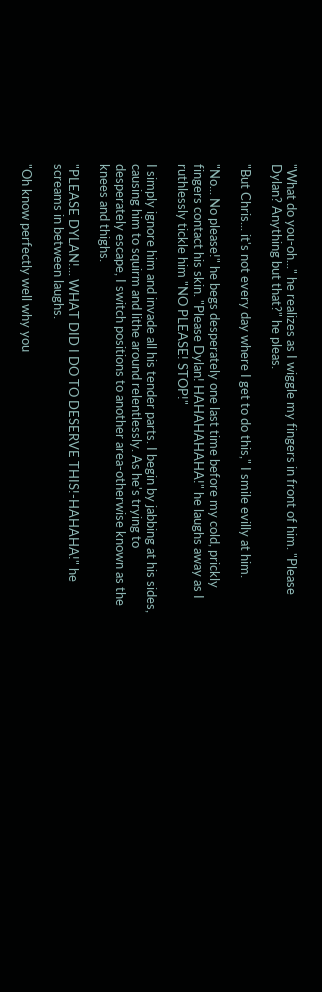"What do you-oh..." he realizes as I wiggle my fingers in front of him. "Please Dylan? Anything but that?" he pleas.

"But Chris... it's not every day where I get to do this," I smile evilly at him.

"No... No please!" he begs desperately one last time before my cold, prickly fingers contact his skin. "Please Dylan! HAHAHAHAHA!" he laughs away as I ruthlessly tickle him "NO PLEASE! STOP!"

I simply ignore him and invade all his tender parts. I begin by jabbing at his sides, causing him to squirm and lithe around relentlessly. As he's trying to desperately escape, I switch positions to another area-otherwise known as the knees and thighs.

"PLEASE DYLAN!... WHAT DID I DO TO DESERVE THIS!-HAHAHA!" he screams in between laughs.

"Oh know perfectly well why you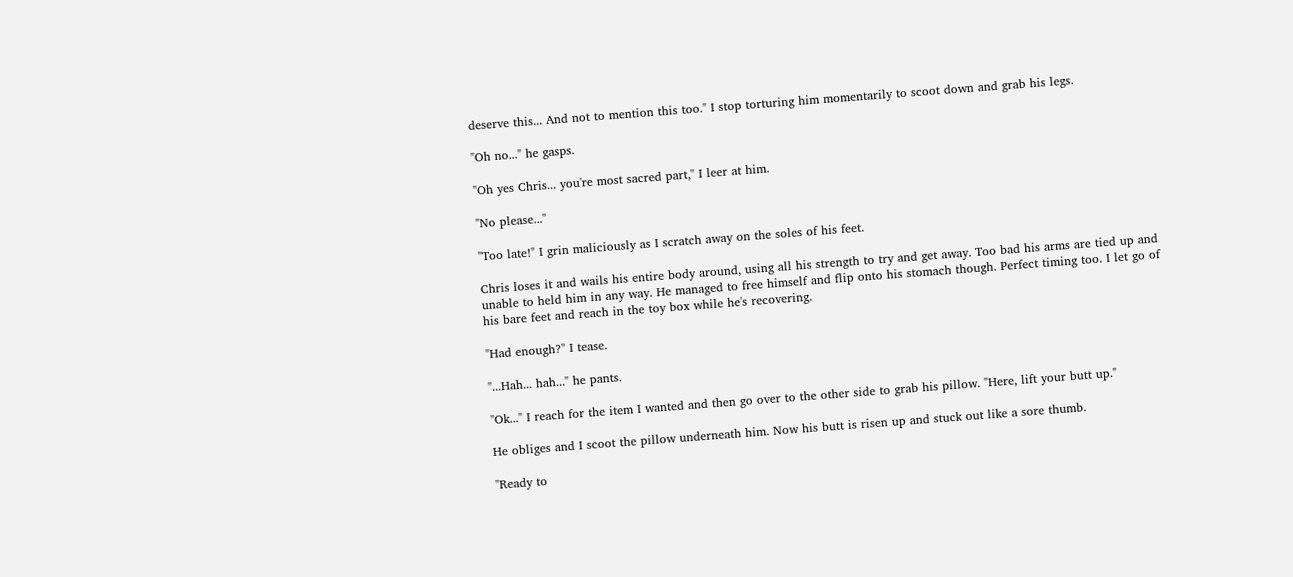deserve this... And not to mention this too." I stop torturing him momentarily to scoot down and grab his legs.

"Oh no..." he gasps.

"Oh yes Chris... you're most sacred part," I leer at him.

"No please..."

"Too late!" I grin maliciously as I scratch away on the soles of his feet.

Chris loses it and wails his entire body around, using all his strength to try and get away. Too bad his arms are tied up and unable to held him in any way. He managed to free himself and flip onto his stomach though. Perfect timing too. I let go of his bare feet and reach in the toy box while he's recovering.

"Had enough?" I tease.

"...Hah... hah..." he pants.

"Ok..." I reach for the item I wanted and then go over to the other side to grab his pillow. "Here, lift your butt up."

He obliges and I scoot the pillow underneath him. Now his butt is risen up and stuck out like a sore thumb.

"Ready to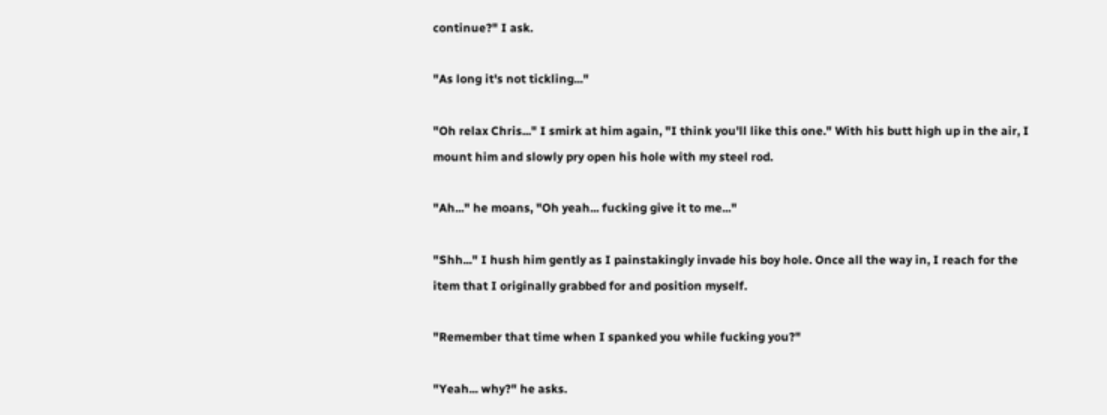continue?" I ask.

"As long it's not tickling..."

"Oh relax Chris..." I smirk at him again, "I think you'll like this one." With his butt high up in the air, I mount him and slowly pry open his hole with my steel rod.

"Ah..." he moans, "Oh yeah... fucking give it to me..."

"Shh..." I hush him gently as I painstakingly invade his boy hole. Once all the way in, I reach for the item that I originally grabbed for and position myself.

"Remember that time when I spanked you while fucking you?"

"Yeah... why?" he asks.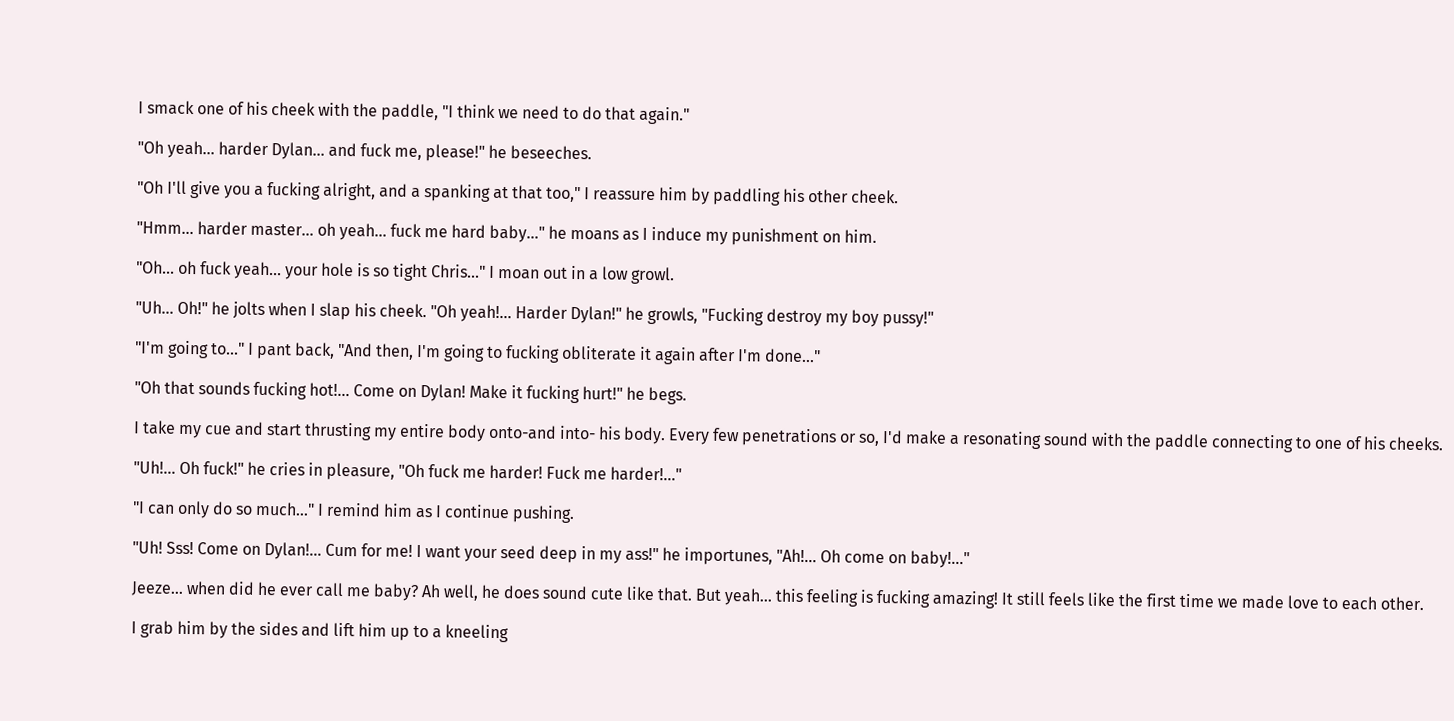I smack one of his cheek with the paddle, "I think we need to do that again."

"Oh yeah... harder Dylan... and fuck me, please!" he beseeches.

"Oh I'll give you a fucking alright, and a spanking at that too," I reassure him by paddling his other cheek.

"Hmm... harder master... oh yeah... fuck me hard baby..." he moans as I induce my punishment on him.

"Oh... oh fuck yeah... your hole is so tight Chris..." I moan out in a low growl.

"Uh... Oh!" he jolts when I slap his cheek. "Oh yeah!... Harder Dylan!" he growls, "Fucking destroy my boy pussy!"

"I'm going to..." I pant back, "And then, I'm going to fucking obliterate it again after I'm done..."

"Oh that sounds fucking hot!... Come on Dylan! Make it fucking hurt!" he begs.

I take my cue and start thrusting my entire body onto-and into- his body. Every few penetrations or so, I'd make a resonating sound with the paddle connecting to one of his cheeks.

"Uh!... Oh fuck!" he cries in pleasure, "Oh fuck me harder! Fuck me harder!..."

"I can only do so much..." I remind him as I continue pushing.

"Uh! Sss! Come on Dylan!... Cum for me! I want your seed deep in my ass!" he importunes, "Ah!... Oh come on baby!..."

Jeeze... when did he ever call me baby? Ah well, he does sound cute like that. But yeah... this feeling is fucking amazing! It still feels like the first time we made love to each other.

I grab him by the sides and lift him up to a kneeling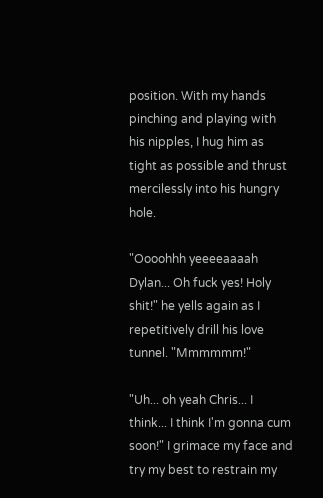position. With my hands pinching and playing with his nipples, I hug him as tight as possible and thrust mercilessly into his hungry hole.

"Oooohhh yeeeeaaaah Dylan... Oh fuck yes! Holy shit!" he yells again as I repetitively drill his love tunnel. "Mmmmmm!"

"Uh... oh yeah Chris... I think... I think I'm gonna cum soon!" I grimace my face and try my best to restrain my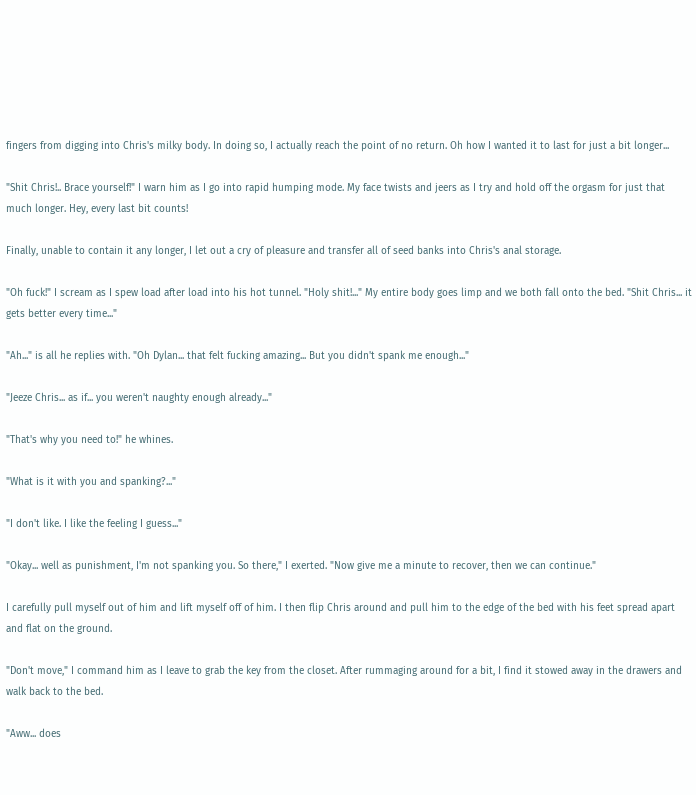fingers from digging into Chris's milky body. In doing so, I actually reach the point of no return. Oh how I wanted it to last for just a bit longer...

"Shit Chris!.. Brace yourself!" I warn him as I go into rapid humping mode. My face twists and jeers as I try and hold off the orgasm for just that much longer. Hey, every last bit counts!

Finally, unable to contain it any longer, I let out a cry of pleasure and transfer all of seed banks into Chris's anal storage.

"Oh fuck!" I scream as I spew load after load into his hot tunnel. "Holy shit!..." My entire body goes limp and we both fall onto the bed. "Shit Chris... it gets better every time..."

"Ah..." is all he replies with. "Oh Dylan... that felt fucking amazing... But you didn't spank me enough..."

"Jeeze Chris... as if... you weren't naughty enough already..."

"That's why you need to!" he whines.

"What is it with you and spanking?..."

"I don't like. I like the feeling I guess..."

"Okay... well as punishment, I'm not spanking you. So there," I exerted. "Now give me a minute to recover, then we can continue."

I carefully pull myself out of him and lift myself off of him. I then flip Chris around and pull him to the edge of the bed with his feet spread apart and flat on the ground.

"Don't move," I command him as I leave to grab the key from the closet. After rummaging around for a bit, I find it stowed away in the drawers and walk back to the bed.

"Aww... does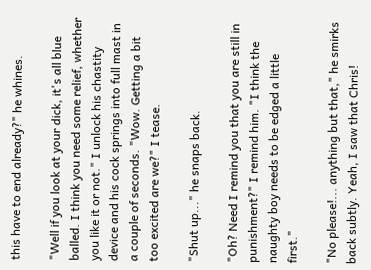this have to end already?" he whines.

"Well if you look at your dick, it's all blue balled. I think you need some relief, whether you like it or not." I unlock his chastity device and his cock springs into full mast in a couple of seconds. "Wow. Getting a bit too excited are we?" I tease.

"Shut up..." he snaps back.

"Oh? Need I remind you that you are still in punishment?" I remind him. "I think the naughty boy needs to be edged a little first."

"No please!... anything but that," he smirks back subtly. Yeah, I saw that Chris!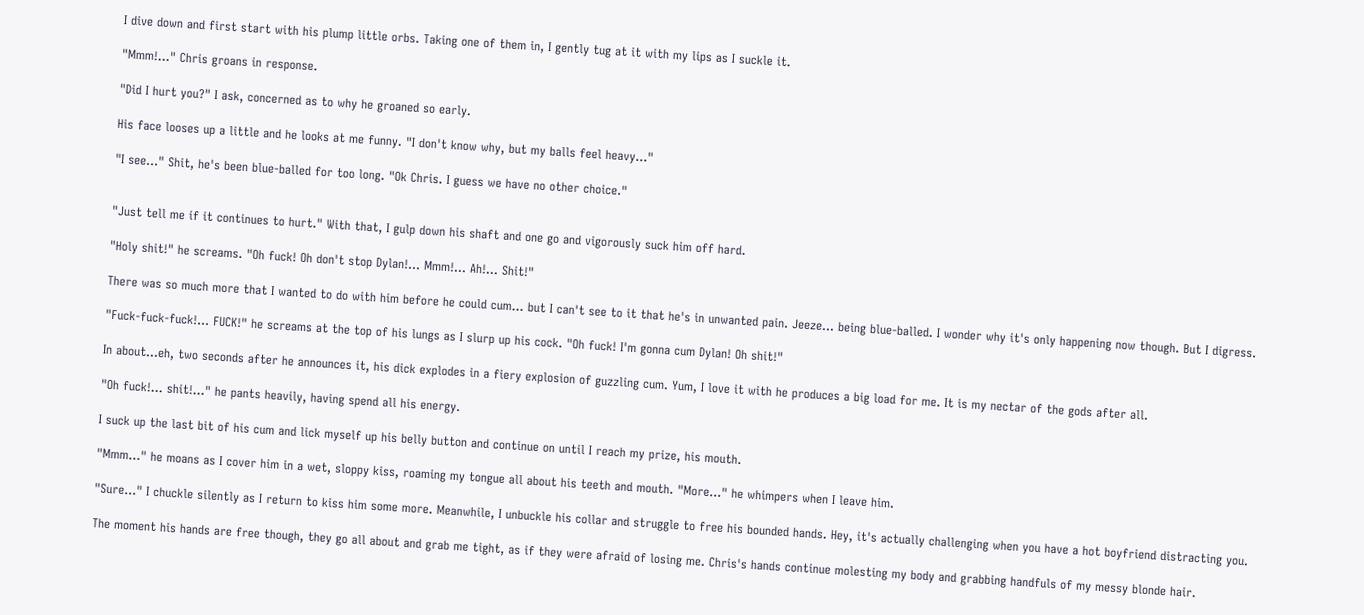I dive down and first start with his plump little orbs. Taking one of them in, I gently tug at it with my lips as I suckle it.

"Mmm!..." Chris groans in response.

"Did I hurt you?" I ask, concerned as to why he groaned so early.

His face looses up a little and he looks at me funny. "I don't know why, but my balls feel heavy..."

"I see..." Shit, he's been blue-balled for too long. "Ok Chris. I guess we have no other choice."


"Just tell me if it continues to hurt." With that, I gulp down his shaft and one go and vigorously suck him off hard.

"Holy shit!" he screams. "Oh fuck! Oh don't stop Dylan!... Mmm!... Ah!... Shit!"

There was so much more that I wanted to do with him before he could cum... but I can't see to it that he's in unwanted pain. Jeeze... being blue-balled. I wonder why it's only happening now though. But I digress.

"Fuck-fuck-fuck!... FUCK!" he screams at the top of his lungs as I slurp up his cock. "Oh fuck! I'm gonna cum Dylan! Oh shit!"

In about...eh, two seconds after he announces it, his dick explodes in a fiery explosion of guzzling cum. Yum, I love it with he produces a big load for me. It is my nectar of the gods after all.

"Oh fuck!... shit!..." he pants heavily, having spend all his energy.

I suck up the last bit of his cum and lick myself up his belly button and continue on until I reach my prize, his mouth.

"Mmm..." he moans as I cover him in a wet, sloppy kiss, roaming my tongue all about his teeth and mouth. "More..." he whimpers when I leave him.

"Sure..." I chuckle silently as I return to kiss him some more. Meanwhile, I unbuckle his collar and struggle to free his bounded hands. Hey, it's actually challenging when you have a hot boyfriend distracting you.

The moment his hands are free though, they go all about and grab me tight, as if they were afraid of losing me. Chris's hands continue molesting my body and grabbing handfuls of my messy blonde hair.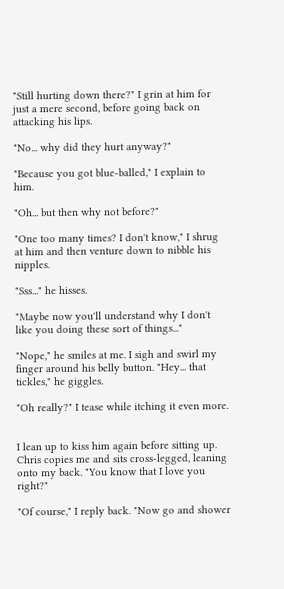"Still hurting down there?" I grin at him for just a mere second, before going back on attacking his lips.

"No... why did they hurt anyway?"

"Because you got blue-balled," I explain to him.

"Oh... but then why not before?"

"One too many times? I don't know," I shrug at him and then venture down to nibble his nipples.

"Sss..." he hisses.

"Maybe now you'll understand why I don't like you doing these sort of things..."

"Nope," he smiles at me. I sigh and swirl my finger around his belly button. "Hey... that tickles," he giggles.

"Oh really?" I tease while itching it even more.


I lean up to kiss him again before sitting up. Chris copies me and sits cross-legged, leaning onto my back. "You know that I love you right?"

"Of course," I reply back. "Now go and shower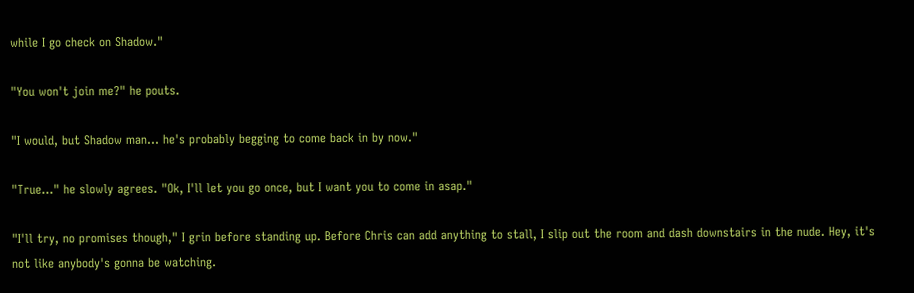while I go check on Shadow."

"You won't join me?" he pouts.

"I would, but Shadow man... he's probably begging to come back in by now."

"True..." he slowly agrees. "Ok, I'll let you go once, but I want you to come in asap."

"I'll try, no promises though," I grin before standing up. Before Chris can add anything to stall, I slip out the room and dash downstairs in the nude. Hey, it's not like anybody's gonna be watching.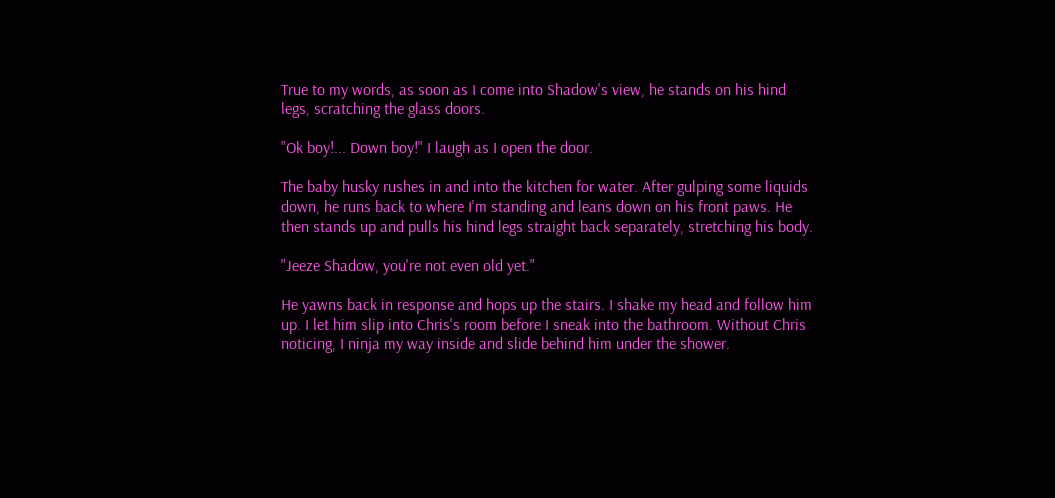True to my words, as soon as I come into Shadow's view, he stands on his hind legs, scratching the glass doors.

"Ok boy!... Down boy!" I laugh as I open the door.

The baby husky rushes in and into the kitchen for water. After gulping some liquids down, he runs back to where I'm standing and leans down on his front paws. He then stands up and pulls his hind legs straight back separately, stretching his body.

"Jeeze Shadow, you're not even old yet."

He yawns back in response and hops up the stairs. I shake my head and follow him up. I let him slip into Chris's room before I sneak into the bathroom. Without Chris noticing, I ninja my way inside and slide behind him under the shower.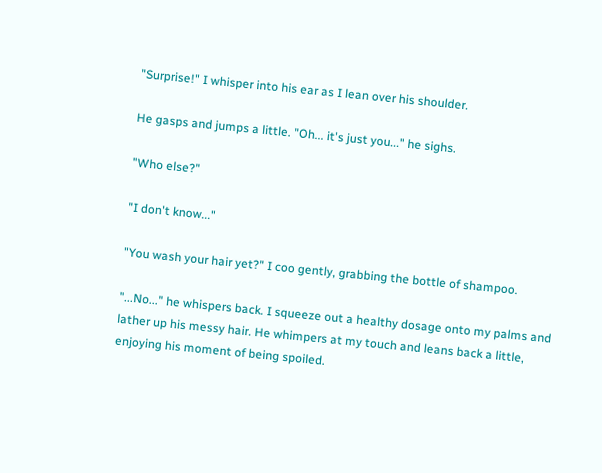"Surprise!" I whisper into his ear as I lean over his shoulder.

He gasps and jumps a little. "Oh... it's just you..." he sighs.

"Who else?"

"I don't know..."

"You wash your hair yet?" I coo gently, grabbing the bottle of shampoo.

"...No..." he whispers back. I squeeze out a healthy dosage onto my palms and lather up his messy hair. He whimpers at my touch and leans back a little, enjoying his moment of being spoiled.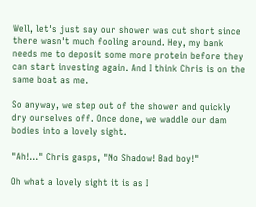Well, let's just say our shower was cut short since there wasn't much fooling around. Hey, my bank needs me to deposit some more protein before they can start investing again. And I think Chris is on the same boat as me.

So anyway, we step out of the shower and quickly dry ourselves off. Once done, we waddle our dam bodies into a lovely sight.

"Ah!..." Chris gasps, "No Shadow! Bad boy!"

Oh what a lovely sight it is as I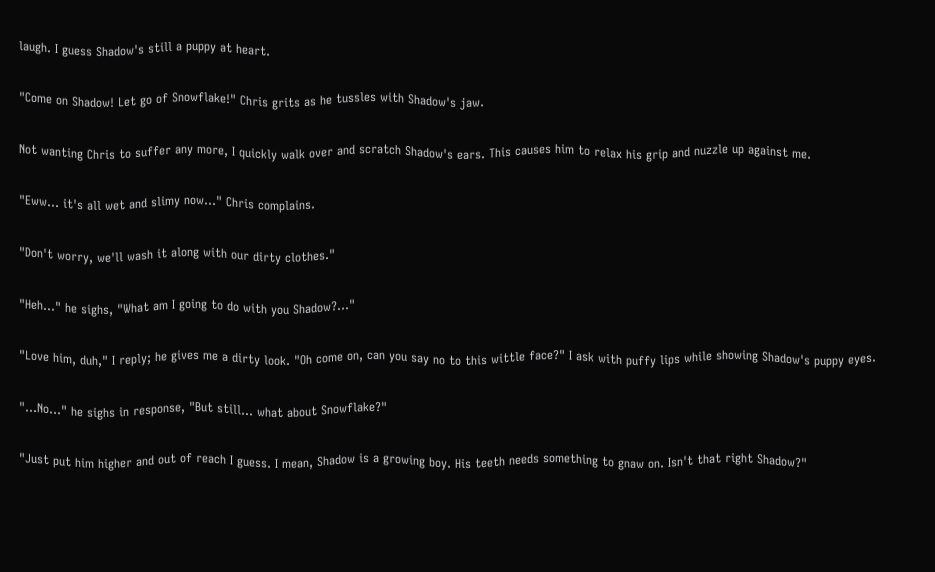laugh. I guess Shadow's still a puppy at heart.

"Come on Shadow! Let go of Snowflake!" Chris grits as he tussles with Shadow's jaw.

Not wanting Chris to suffer any more, I quickly walk over and scratch Shadow's ears. This causes him to relax his grip and nuzzle up against me.

"Eww... it's all wet and slimy now..." Chris complains.

"Don't worry, we'll wash it along with our dirty clothes."

"Heh..." he sighs, "What am I going to do with you Shadow?..."

"Love him, duh," I reply; he gives me a dirty look. "Oh come on, can you say no to this wittle face?" I ask with puffy lips while showing Shadow's puppy eyes.

"...No..." he sighs in response, "But still... what about Snowflake?"

"Just put him higher and out of reach I guess. I mean, Shadow is a growing boy. His teeth needs something to gnaw on. Isn't that right Shadow?"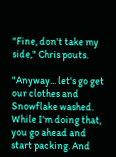"Fine, don't take my side," Chris pouts.

"Anyway... let's go get our clothes and Snowflake washed. While I'm doing that, you go ahead and start packing. And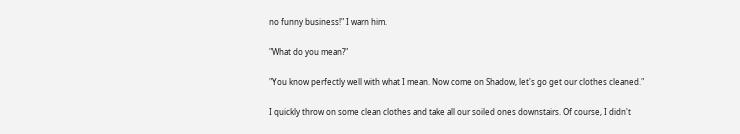no funny business!" I warn him.

"What do you mean?"

"You know perfectly well with what I mean. Now come on Shadow, let's go get our clothes cleaned."

I quickly throw on some clean clothes and take all our soiled ones downstairs. Of course, I didn't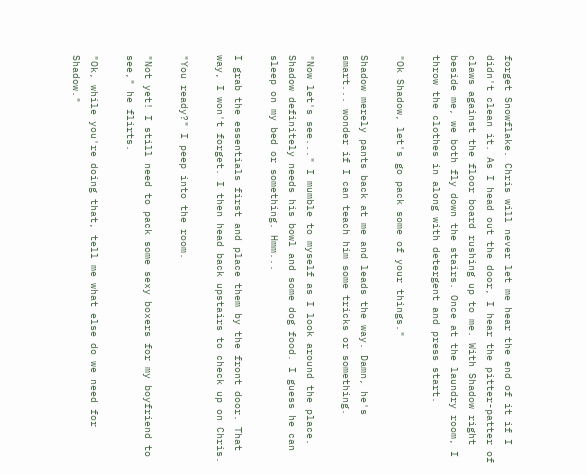forget Snowflake. Chris will never let me hear the end of it if I didn't clean it. As I head out the door, I hear the pitter-patter of claws against the floor board rushing up to me. With Shadow right beside me, we both fly down the stairs. Once at the laundry room, I throw the clothes in along with detergent and press start.

"Ok Shadow, let's go pack some of your things."

Shadow merely pants back at me and leads the way. Damn, he's smart... wonder if I can teach him some tricks or something.

"Now let's see..." I mumble to myself as I look around the place. Shadow definitely needs his bowl and some dog food. I guess he can sleep on my bed or something. Hmm...

I grab the essentials first and place them by the front door. That way, I won't forget. I then head back upstairs to check up on Chris.

"You ready?" I peep into the room.

"Not yet! I still need to pack some sexy boxers for my boyfriend to see," he flirts.

"Ok, while you're doing that, tell me what else do we need for Shadow."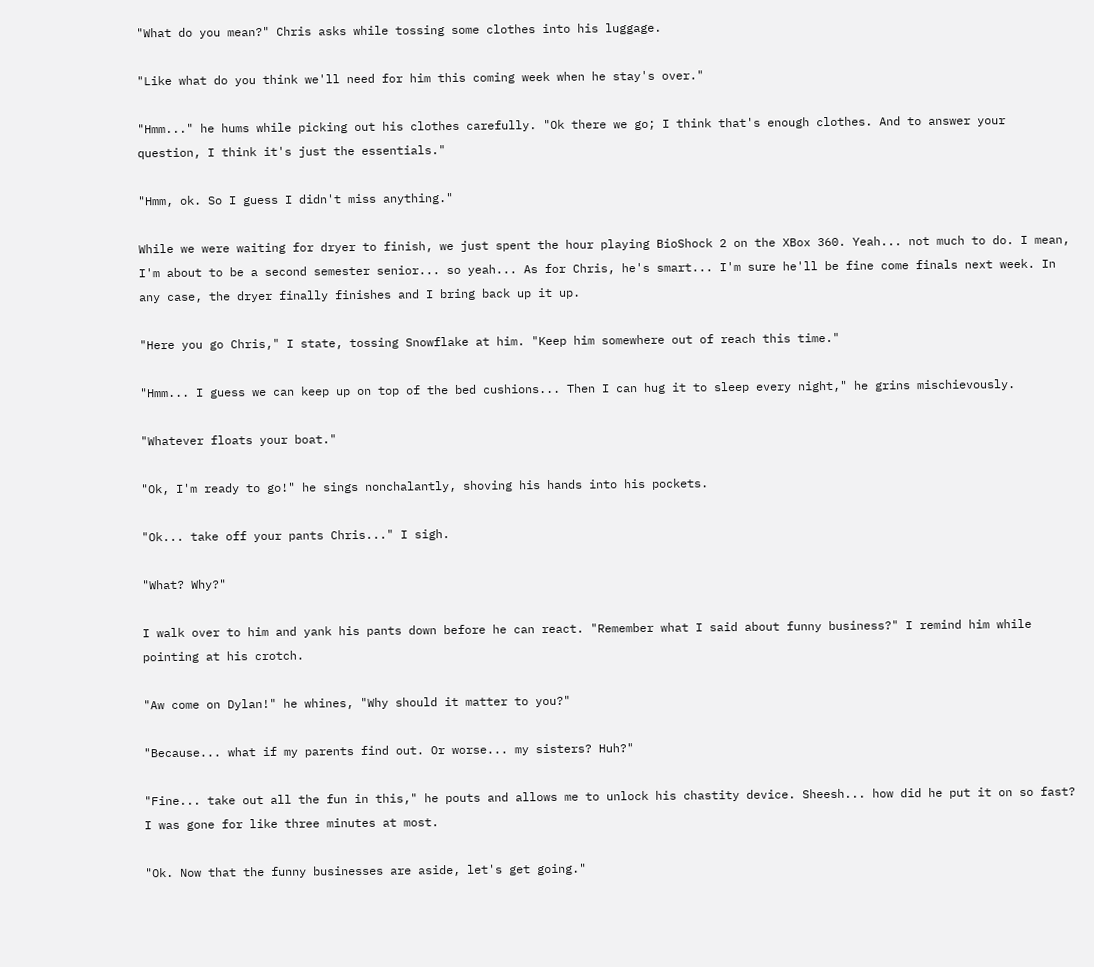"What do you mean?" Chris asks while tossing some clothes into his luggage.

"Like what do you think we'll need for him this coming week when he stay's over."

"Hmm..." he hums while picking out his clothes carefully. "Ok there we go; I think that's enough clothes. And to answer your question, I think it's just the essentials."

"Hmm, ok. So I guess I didn't miss anything."

While we were waiting for dryer to finish, we just spent the hour playing BioShock 2 on the XBox 360. Yeah... not much to do. I mean, I'm about to be a second semester senior... so yeah... As for Chris, he's smart... I'm sure he'll be fine come finals next week. In any case, the dryer finally finishes and I bring back up it up.

"Here you go Chris," I state, tossing Snowflake at him. "Keep him somewhere out of reach this time."

"Hmm... I guess we can keep up on top of the bed cushions... Then I can hug it to sleep every night," he grins mischievously.

"Whatever floats your boat."

"Ok, I'm ready to go!" he sings nonchalantly, shoving his hands into his pockets.

"Ok... take off your pants Chris..." I sigh.

"What? Why?"

I walk over to him and yank his pants down before he can react. "Remember what I said about funny business?" I remind him while pointing at his crotch.

"Aw come on Dylan!" he whines, "Why should it matter to you?"

"Because... what if my parents find out. Or worse... my sisters? Huh?"

"Fine... take out all the fun in this," he pouts and allows me to unlock his chastity device. Sheesh... how did he put it on so fast? I was gone for like three minutes at most.

"Ok. Now that the funny businesses are aside, let's get going."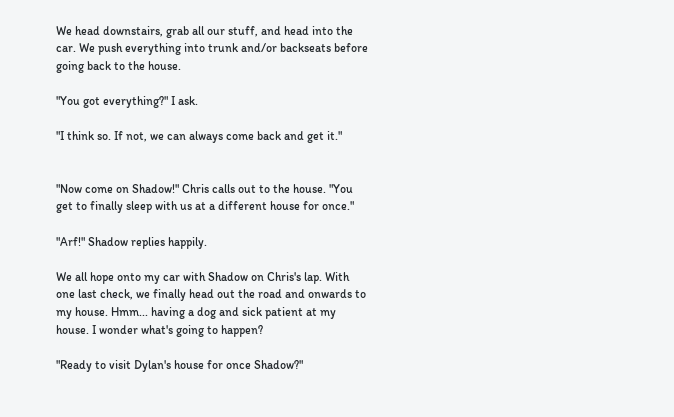We head downstairs, grab all our stuff, and head into the car. We push everything into trunk and/or backseats before going back to the house.

"You got everything?" I ask.

"I think so. If not, we can always come back and get it."


"Now come on Shadow!" Chris calls out to the house. "You get to finally sleep with us at a different house for once."

"Arf!" Shadow replies happily.

We all hope onto my car with Shadow on Chris's lap. With one last check, we finally head out the road and onwards to my house. Hmm... having a dog and sick patient at my house. I wonder what's going to happen?

"Ready to visit Dylan's house for once Shadow?"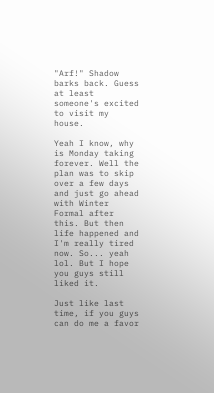"Arf!" Shadow barks back. Guess at least someone's excited to visit my house.

Yeah I know, why is Monday taking forever. Well the plan was to skip over a few days and just go ahead with Winter Formal after this. But then life happened and I'm really tired now. So... yeah lol. But I hope you guys still liked it.

Just like last time, if you guys can do me a favor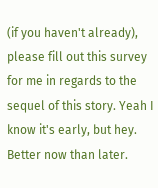(if you haven't already), please fill out this survey for me in regards to the sequel of this story. Yeah I know it's early, but hey. Better now than later.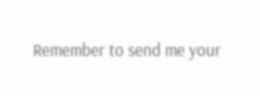Remember to send me your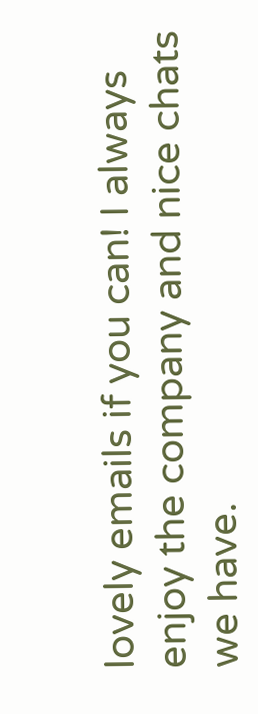lovely emails if you can! I always enjoy the company and nice chats we have.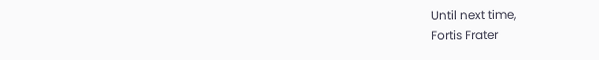Until next time,
Fortis Frater